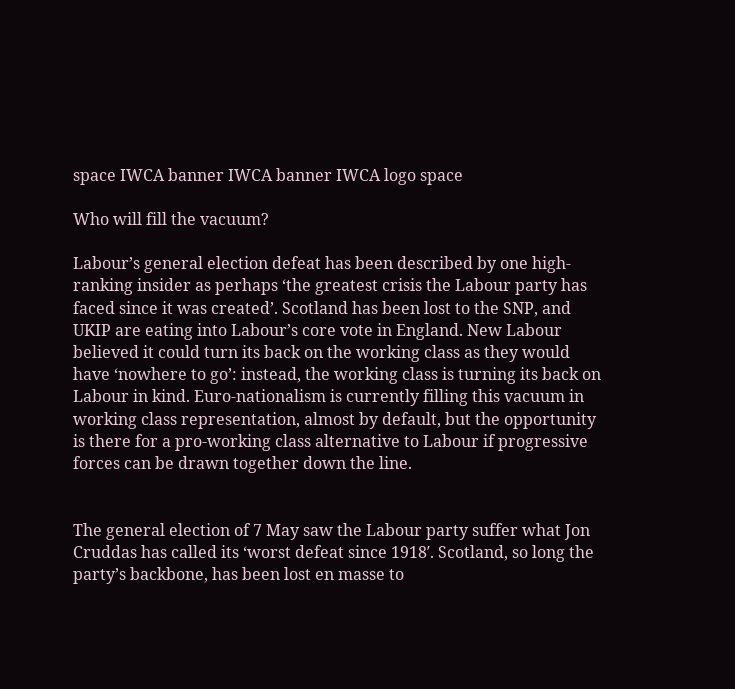space IWCA banner IWCA banner IWCA logo space

Who will fill the vacuum?

Labour’s general election defeat has been described by one high-ranking insider as perhaps ‘the greatest crisis the Labour party has faced since it was created’. Scotland has been lost to the SNP, and UKIP are eating into Labour’s core vote in England. New Labour believed it could turn its back on the working class as they would have ‘nowhere to go’: instead, the working class is turning its back on Labour in kind. Euro-nationalism is currently filling this vacuum in working class representation, almost by default, but the opportunity is there for a pro-working class alternative to Labour if progressive forces can be drawn together down the line.


The general election of 7 May saw the Labour party suffer what Jon Cruddas has called its ‘worst defeat since 1918′. Scotland, so long the party’s backbone, has been lost en masse to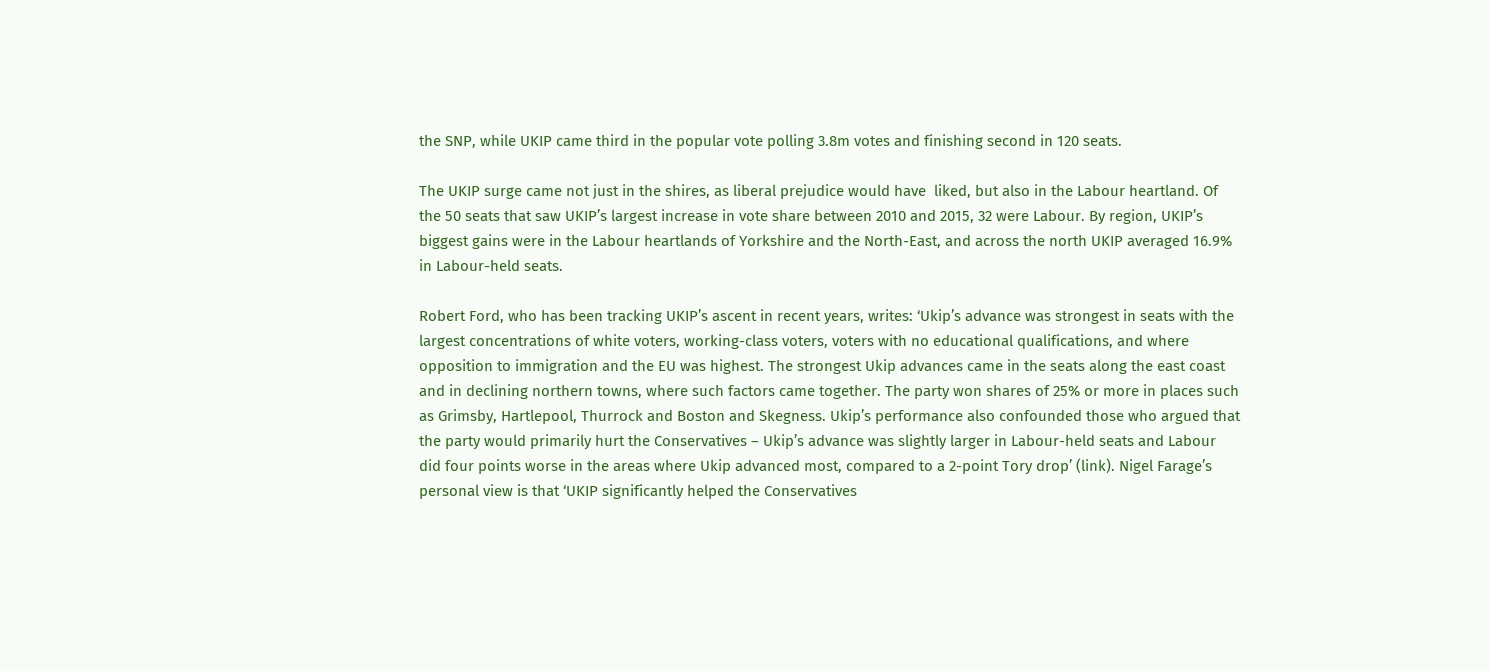the SNP, while UKIP came third in the popular vote polling 3.8m votes and finishing second in 120 seats.

The UKIP surge came not just in the shires, as liberal prejudice would have  liked, but also in the Labour heartland. Of the 50 seats that saw UKIP’s largest increase in vote share between 2010 and 2015, 32 were Labour. By region, UKIP’s biggest gains were in the Labour heartlands of Yorkshire and the North-East, and across the north UKIP averaged 16.9% in Labour-held seats.

Robert Ford, who has been tracking UKIP’s ascent in recent years, writes: ‘Ukip’s advance was strongest in seats with the largest concentrations of white voters, working-class voters, voters with no educational qualifications, and where opposition to immigration and the EU was highest. The strongest Ukip advances came in the seats along the east coast and in declining northern towns, where such factors came together. The party won shares of 25% or more in places such as Grimsby, Hartlepool, Thurrock and Boston and Skegness. Ukip’s performance also confounded those who argued that the party would primarily hurt the Conservatives – Ukip’s advance was slightly larger in Labour-held seats and Labour did four points worse in the areas where Ukip advanced most, compared to a 2-point Tory drop’ (link). Nigel Farage’s personal view is that ‘UKIP significantly helped the Conservatives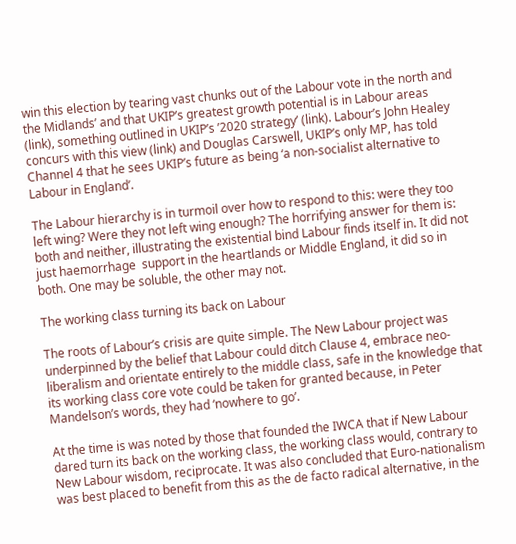win this election by tearing vast chunks out of the Labour vote in the north and the Midlands’ and that UKIP’s greatest growth potential is in Labour areas (link), something outlined in UKIP’s ’2020 strategy’ (link). Labour’s John Healey concurs with this view (link) and Douglas Carswell, UKIP’s only MP, has told Channel 4 that he sees UKIP’s future as being ‘a non-socialist alternative to Labour in England’.

The Labour hierarchy is in turmoil over how to respond to this: were they too left wing? Were they not left wing enough? The horrifying answer for them is: both and neither, illustrating the existential bind Labour finds itself in. It did not just haemorrhage  support in the heartlands or Middle England, it did so in both. One may be soluble, the other may not.

The working class turning its back on Labour

The roots of Labour’s crisis are quite simple. The New Labour project was underpinned by the belief that Labour could ditch Clause 4, embrace neo-liberalism and orientate entirely to the middle class, safe in the knowledge that its working class core vote could be taken for granted because, in Peter Mandelson’s words, they had ‘nowhere to go’.

At the time is was noted by those that founded the IWCA that if New Labour dared turn its back on the working class, the working class would, contrary to New Labour wisdom, reciprocate. It was also concluded that Euro-nationalism was best placed to benefit from this as the de facto radical alternative, in the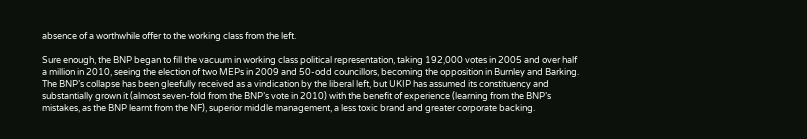absence of a worthwhile offer to the working class from the left.

Sure enough, the BNP began to fill the vacuum in working class political representation, taking 192,000 votes in 2005 and over half a million in 2010, seeing the election of two MEPs in 2009 and 50-odd councillors, becoming the opposition in Burnley and Barking. The BNP’s collapse has been gleefully received as a vindication by the liberal left, but UKIP has assumed its constituency and substantially grown it (almost seven-fold from the BNP’s vote in 2010) with the benefit of experience (learning from the BNP’s mistakes, as the BNP learnt from the NF), superior middle management, a less toxic brand and greater corporate backing.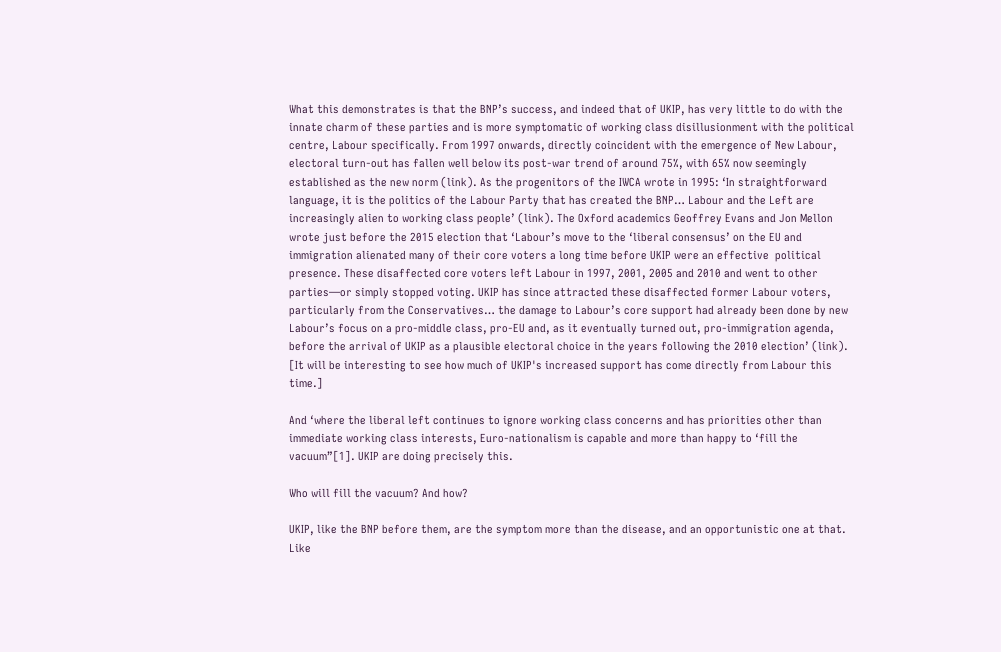What this demonstrates is that the BNP’s success, and indeed that of UKIP, has very little to do with the innate charm of these parties and is more symptomatic of working class disillusionment with the political centre, Labour specifically. From 1997 onwards, directly coincident with the emergence of New Labour, electoral turn-out has fallen well below its post-war trend of around 75%, with 65% now seemingly established as the new norm (link). As the progenitors of the IWCA wrote in 1995: ‘In straightforward language, it is the politics of the Labour Party that has created the BNP… Labour and the Left are increasingly alien to working class people’ (link). The Oxford academics Geoffrey Evans and Jon Mellon wrote just before the 2015 election that ‘Labour’s move to the ‘liberal consensus’ on the EU and immigration alienated many of their core voters a long time before UKIP were an effective  political presence. These disaffected core voters left Labour in 1997, 2001, 2005 and 2010 and went to other parties—or simply stopped voting. UKIP has since attracted these disaffected former Labour voters, particularly from the Conservatives… the damage to Labour’s core support had already been done by new Labour’s focus on a pro-middle class, pro-EU and, as it eventually turned out, pro-immigration agenda, before the arrival of UKIP as a plausible electoral choice in the years following the 2010 election’ (link). [It will be interesting to see how much of UKIP's increased support has come directly from Labour this time.]

And ‘where the liberal left continues to ignore working class concerns and has priorities other than immediate working class interests, Euro-nationalism is capable and more than happy to ‘fill the vacuum”[1]. UKIP are doing precisely this.

Who will fill the vacuum? And how?

UKIP, like the BNP before them, are the symptom more than the disease, and an opportunistic one at that. Like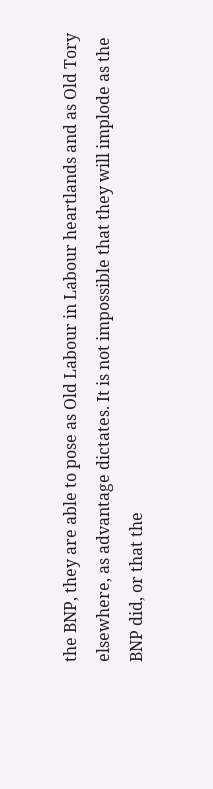the BNP, they are able to pose as Old Labour in Labour heartlands and as Old Tory elsewhere, as advantage dictates. It is not impossible that they will implode as the BNP did, or that the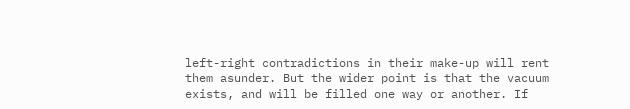left-right contradictions in their make-up will rent them asunder. But the wider point is that the vacuum exists, and will be filled one way or another. If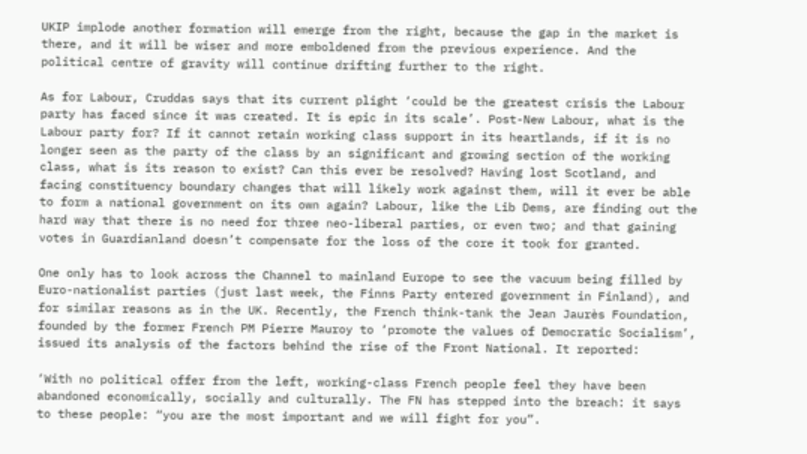UKIP implode another formation will emerge from the right, because the gap in the market is there, and it will be wiser and more emboldened from the previous experience. And the political centre of gravity will continue drifting further to the right.

As for Labour, Cruddas says that its current plight ‘could be the greatest crisis the Labour party has faced since it was created. It is epic in its scale’. Post-New Labour, what is the Labour party for? If it cannot retain working class support in its heartlands, if it is no longer seen as the party of the class by an significant and growing section of the working class, what is its reason to exist? Can this ever be resolved? Having lost Scotland, and facing constituency boundary changes that will likely work against them, will it ever be able to form a national government on its own again? Labour, like the Lib Dems, are finding out the hard way that there is no need for three neo-liberal parties, or even two; and that gaining votes in Guardianland doesn’t compensate for the loss of the core it took for granted.

One only has to look across the Channel to mainland Europe to see the vacuum being filled by Euro-nationalist parties (just last week, the Finns Party entered government in Finland), and for similar reasons as in the UK. Recently, the French think-tank the Jean Jaurès Foundation, founded by the former French PM Pierre Mauroy to ‘promote the values of Democratic Socialism’, issued its analysis of the factors behind the rise of the Front National. It reported:

‘With no political offer from the left, working-class French people feel they have been abandoned economically, socially and culturally. The FN has stepped into the breach: it says to these people: “you are the most important and we will fight for you”.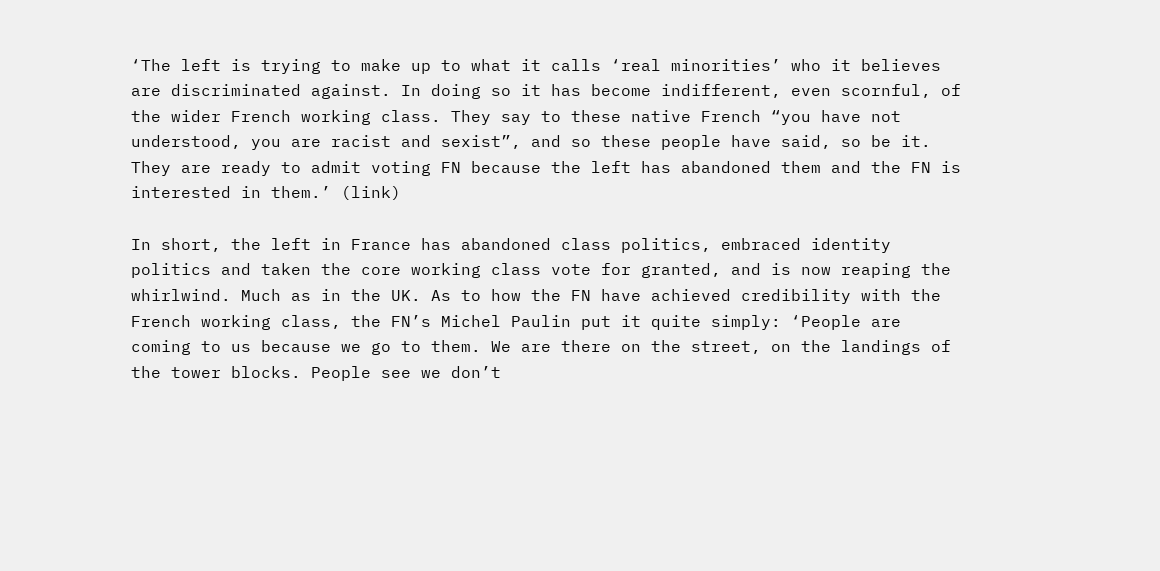‘The left is trying to make up to what it calls ‘real minorities’ who it believes are discriminated against. In doing so it has become indifferent, even scornful, of the wider French working class. They say to these native French “you have not understood, you are racist and sexist”, and so these people have said, so be it. They are ready to admit voting FN because the left has abandoned them and the FN is interested in them.’ (link)

In short, the left in France has abandoned class politics, embraced identity politics and taken the core working class vote for granted, and is now reaping the whirlwind. Much as in the UK. As to how the FN have achieved credibility with the French working class, the FN’s Michel Paulin put it quite simply: ‘People are coming to us because we go to them. We are there on the street, on the landings of the tower blocks. People see we don’t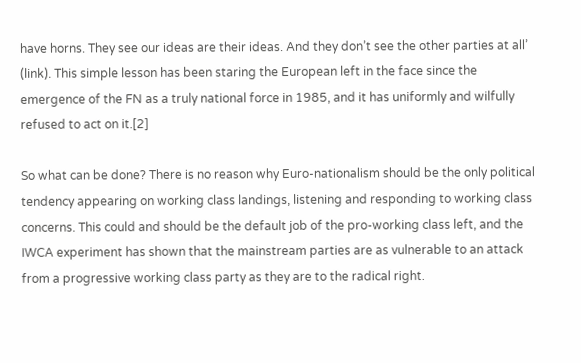have horns. They see our ideas are their ideas. And they don’t see the other parties at all’ (link). This simple lesson has been staring the European left in the face since the emergence of the FN as a truly national force in 1985, and it has uniformly and wilfully refused to act on it.[2]

So what can be done? There is no reason why Euro-nationalism should be the only political tendency appearing on working class landings, listening and responding to working class concerns. This could and should be the default job of the pro-working class left, and the IWCA experiment has shown that the mainstream parties are as vulnerable to an attack from a progressive working class party as they are to the radical right.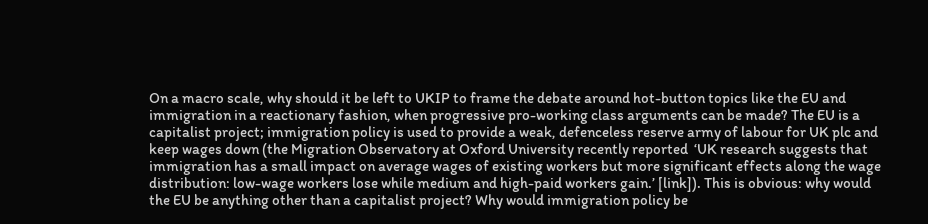On a macro scale, why should it be left to UKIP to frame the debate around hot-button topics like the EU and immigration in a reactionary fashion, when progressive pro-working class arguments can be made? The EU is a capitalist project; immigration policy is used to provide a weak, defenceless reserve army of labour for UK plc and keep wages down (the Migration Observatory at Oxford University recently reported  ‘UK research suggests that immigration has a small impact on average wages of existing workers but more significant effects along the wage distribution: low-wage workers lose while medium and high-paid workers gain.’ [link]). This is obvious: why would the EU be anything other than a capitalist project? Why would immigration policy be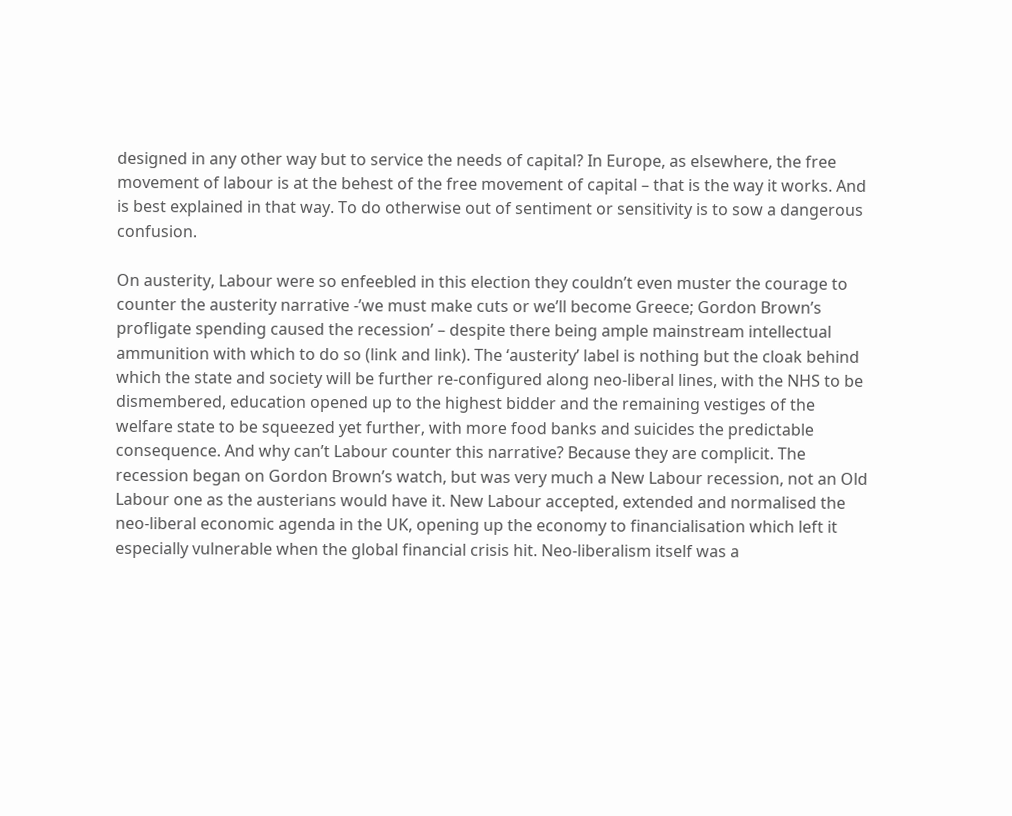designed in any other way but to service the needs of capital? In Europe, as elsewhere, the free movement of labour is at the behest of the free movement of capital – that is the way it works. And is best explained in that way. To do otherwise out of sentiment or sensitivity is to sow a dangerous confusion.

On austerity, Labour were so enfeebled in this election they couldn’t even muster the courage to counter the austerity narrative -’we must make cuts or we’ll become Greece; Gordon Brown’s profligate spending caused the recession’ – despite there being ample mainstream intellectual ammunition with which to do so (link and link). The ‘austerity’ label is nothing but the cloak behind which the state and society will be further re-configured along neo-liberal lines, with the NHS to be dismembered, education opened up to the highest bidder and the remaining vestiges of the welfare state to be squeezed yet further, with more food banks and suicides the predictable consequence. And why can’t Labour counter this narrative? Because they are complicit. The recession began on Gordon Brown’s watch, but was very much a New Labour recession, not an Old Labour one as the austerians would have it. New Labour accepted, extended and normalised the neo-liberal economic agenda in the UK, opening up the economy to financialisation which left it especially vulnerable when the global financial crisis hit. Neo-liberalism itself was a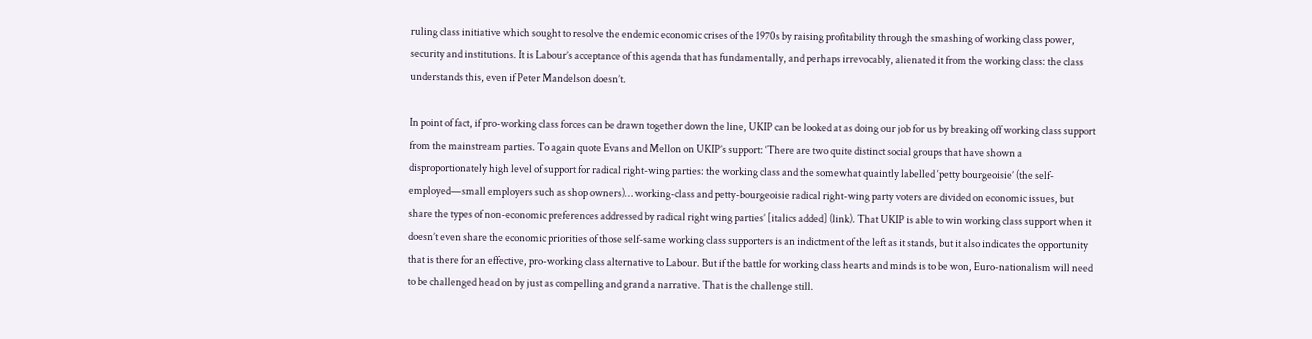ruling class initiative which sought to resolve the endemic economic crises of the 1970s by raising profitability through the smashing of working class power, security and institutions. It is Labour’s acceptance of this agenda that has fundamentally, and perhaps irrevocably, alienated it from the working class: the class understands this, even if Peter Mandelson doesn’t.

In point of fact, if pro-working class forces can be drawn together down the line, UKIP can be looked at as doing our job for us by breaking off working class support from the mainstream parties. To again quote Evans and Mellon on UKIP’s support: ‘There are two quite distinct social groups that have shown a disproportionately high level of support for radical right-wing parties: the working class and the somewhat quaintly labelled ‘petty bourgeoisie’ (the self-employed—small employers such as shop owners)… working-class and petty-bourgeoisie radical right-wing party voters are divided on economic issues, but share the types of non-economic preferences addressed by radical right wing parties’ [italics added] (link). That UKIP is able to win working class support when it doesn’t even share the economic priorities of those self-same working class supporters is an indictment of the left as it stands, but it also indicates the opportunity that is there for an effective, pro-working class alternative to Labour. But if the battle for working class hearts and minds is to be won, Euro-nationalism will need to be challenged head on by just as compelling and grand a narrative. That is the challenge still.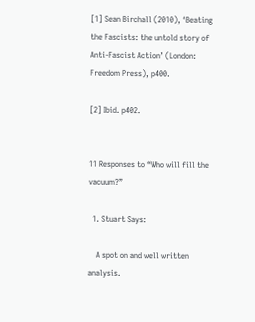[1] Sean Birchall (2010), ‘Beating the Fascists: the untold story of Anti-Fascist Action’ (London: Freedom Press), p400.

[2] Ibid. p402.


11 Responses to “Who will fill the vacuum?”

  1. Stuart Says:

    A spot on and well written analysis.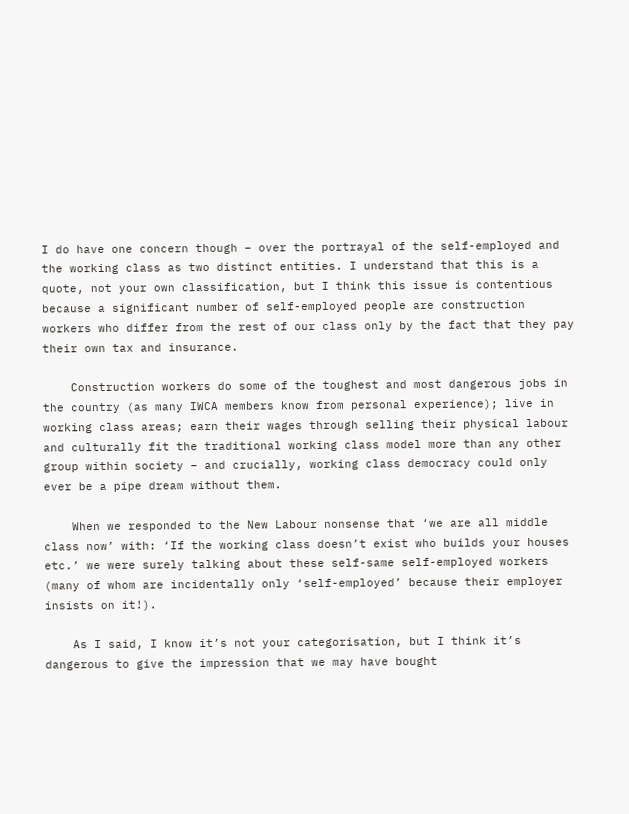I do have one concern though – over the portrayal of the self-employed and the working class as two distinct entities. I understand that this is a quote, not your own classification, but I think this issue is contentious because a significant number of self-employed people are construction workers who differ from the rest of our class only by the fact that they pay their own tax and insurance.

    Construction workers do some of the toughest and most dangerous jobs in the country (as many IWCA members know from personal experience); live in working class areas; earn their wages through selling their physical labour and culturally fit the traditional working class model more than any other group within society – and crucially, working class democracy could only ever be a pipe dream without them.

    When we responded to the New Labour nonsense that ‘we are all middle class now’ with: ‘If the working class doesn’t exist who builds your houses etc.’ we were surely talking about these self-same self-employed workers (many of whom are incidentally only ‘self-employed’ because their employer insists on it!).

    As I said, I know it’s not your categorisation, but I think it’s dangerous to give the impression that we may have bought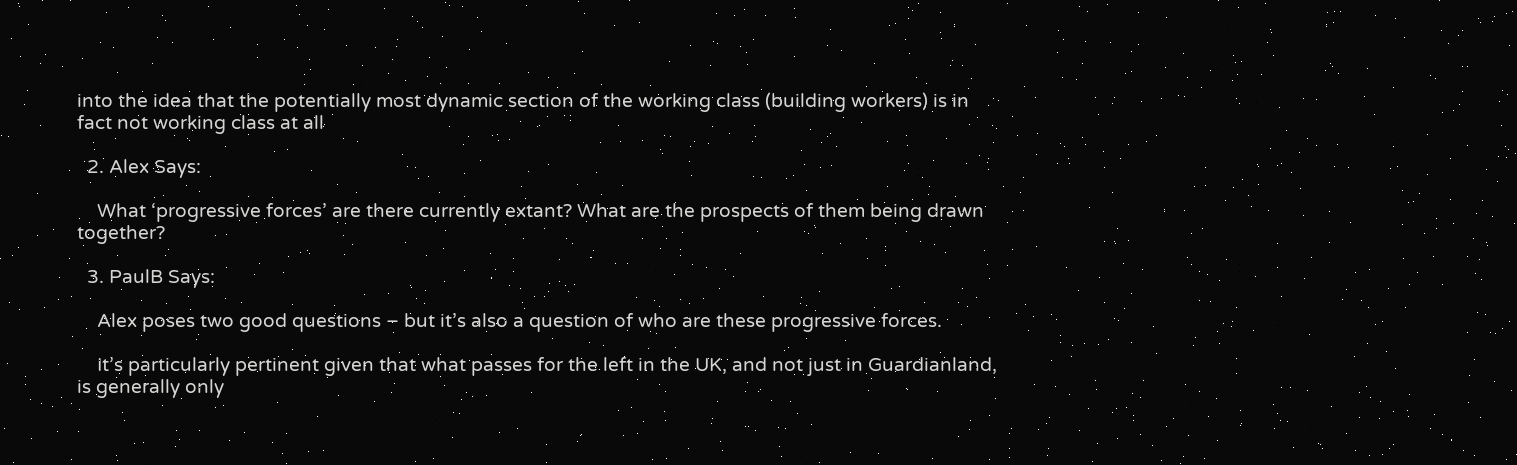into the idea that the potentially most dynamic section of the working class (building workers) is in fact not working class at all

  2. Alex Says:

    What ‘progressive forces’ are there currently extant? What are the prospects of them being drawn together?

  3. PaulB Says:

    Alex poses two good questions – but it’s also a question of who are these progressive forces.

    It’s particularly pertinent given that what passes for the left in the UK, and not just in Guardianland, is generally only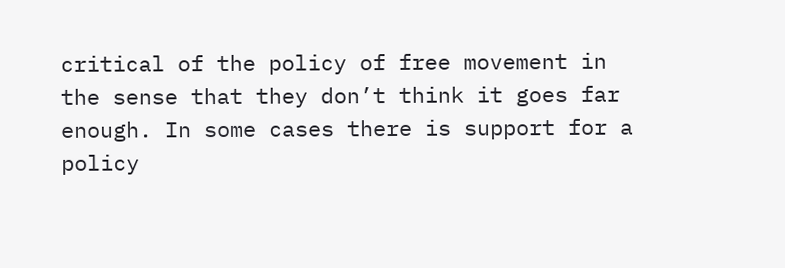critical of the policy of free movement in the sense that they don’t think it goes far enough. In some cases there is support for a policy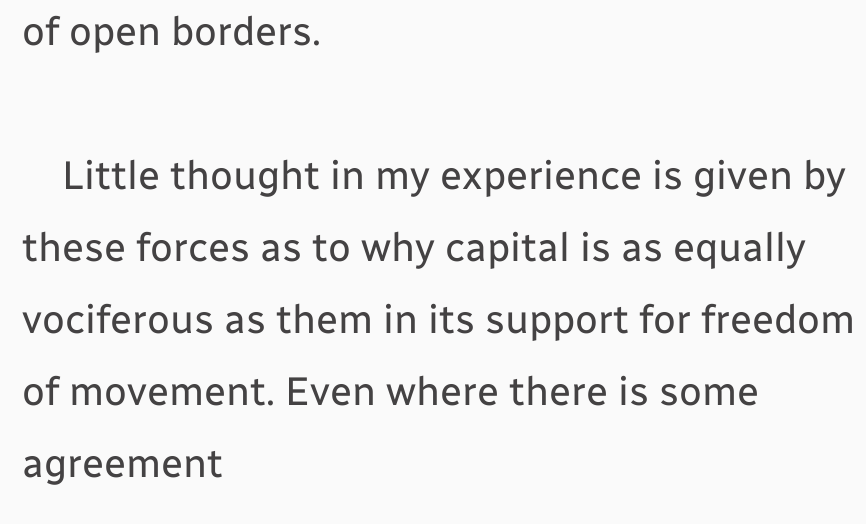of open borders.

    Little thought in my experience is given by these forces as to why capital is as equally vociferous as them in its support for freedom of movement. Even where there is some agreement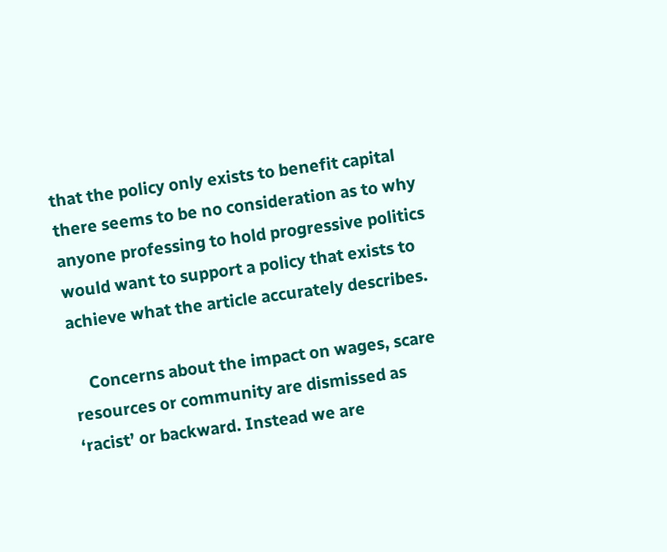that the policy only exists to benefit capital there seems to be no consideration as to why anyone professing to hold progressive politics would want to support a policy that exists to achieve what the article accurately describes.

    Concerns about the impact on wages, scare resources or community are dismissed as ‘racist’ or backward. Instead we are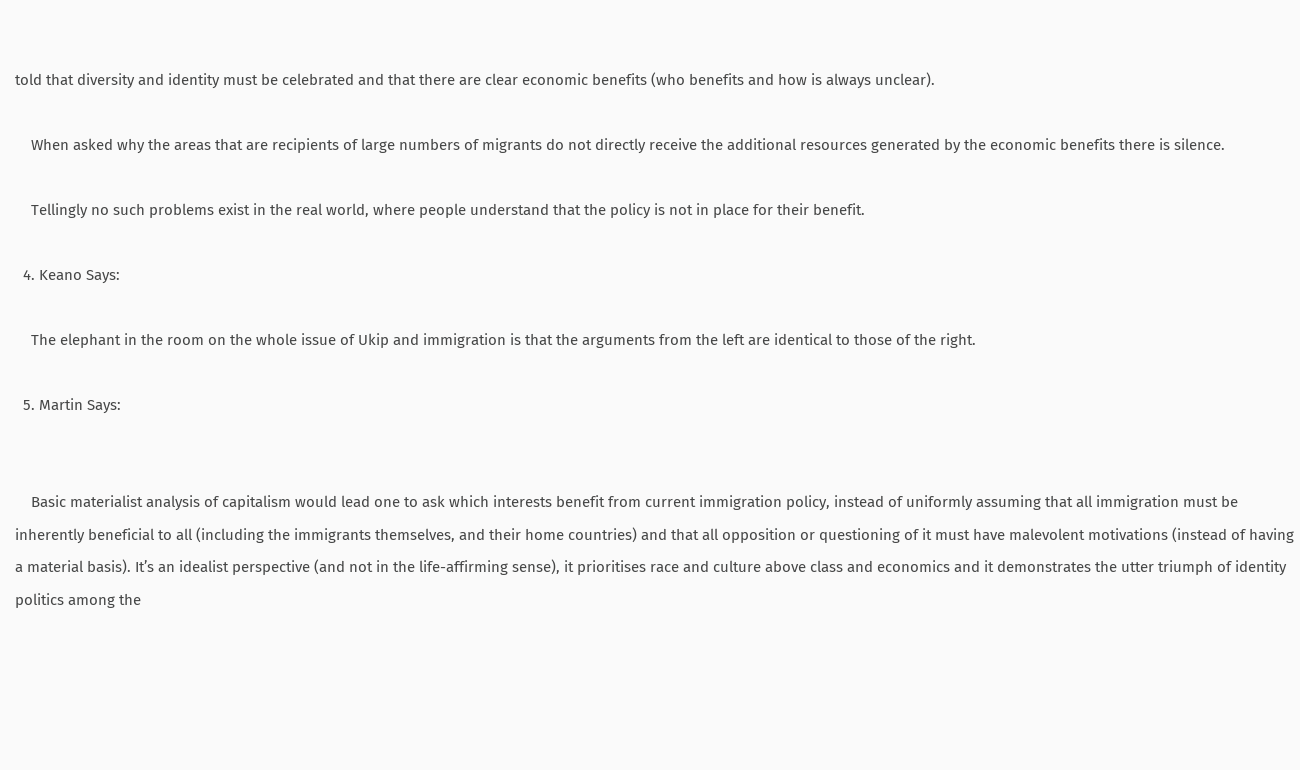told that diversity and identity must be celebrated and that there are clear economic benefits (who benefits and how is always unclear).

    When asked why the areas that are recipients of large numbers of migrants do not directly receive the additional resources generated by the economic benefits there is silence.

    Tellingly no such problems exist in the real world, where people understand that the policy is not in place for their benefit.

  4. Keano Says:

    The elephant in the room on the whole issue of Ukip and immigration is that the arguments from the left are identical to those of the right.

  5. Martin Says:


    Basic materialist analysis of capitalism would lead one to ask which interests benefit from current immigration policy, instead of uniformly assuming that all immigration must be inherently beneficial to all (including the immigrants themselves, and their home countries) and that all opposition or questioning of it must have malevolent motivations (instead of having a material basis). It’s an idealist perspective (and not in the life-affirming sense), it prioritises race and culture above class and economics and it demonstrates the utter triumph of identity politics among the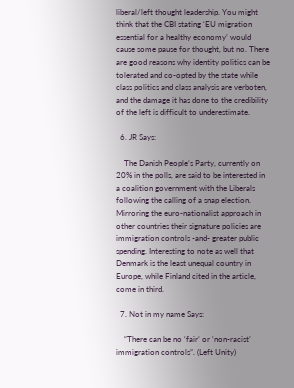liberal/left thought leadership. You might think that the CBI stating ‘EU migration essential for a healthy economy’ would cause some pause for thought, but no. There are good reasons why identity politics can be tolerated and co-opted by the state while class politics and class analysis are verboten, and the damage it has done to the credibility of the left is difficult to underestimate.

  6. JR Says:

    The Danish People’s Party, currently on 20% in the polls, are said to be interested in a coalition government with the Liberals following the calling of a snap election. Mirroring the euro-nationalist approach in other countries their signature policies are immigration controls -and- greater public spending. Interesting to note as well that Denmark is the least unequal country in Europe, while Finland cited in the article, come in third.

  7. Not in my name Says:

    “There can be no ‘fair’ or ‘non-racist’ immigration controls”. (Left Unity)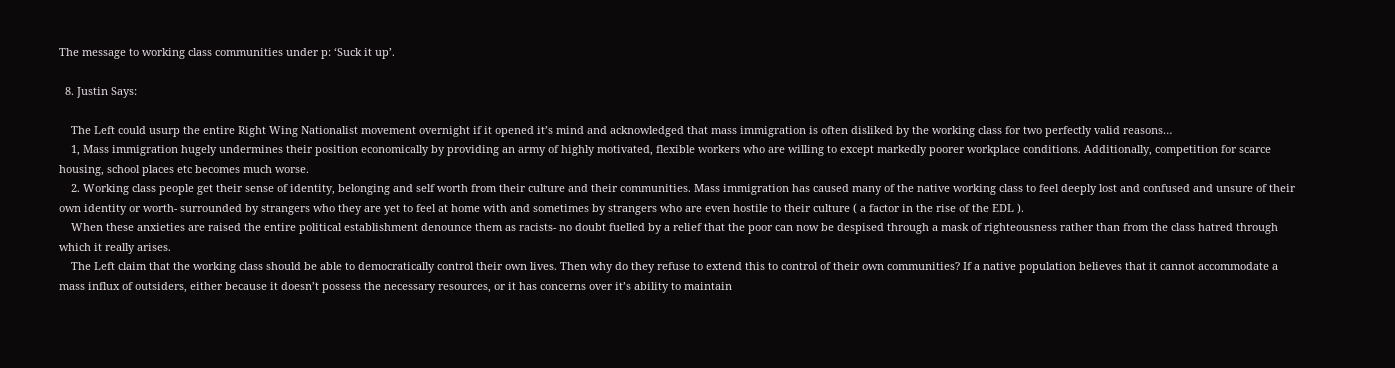The message to working class communities under p: ‘Suck it up’.

  8. Justin Says:

    The Left could usurp the entire Right Wing Nationalist movement overnight if it opened it’s mind and acknowledged that mass immigration is often disliked by the working class for two perfectly valid reasons…
    1, Mass immigration hugely undermines their position economically by providing an army of highly motivated, flexible workers who are willing to except markedly poorer workplace conditions. Additionally, competition for scarce housing, school places etc becomes much worse.
    2. Working class people get their sense of identity, belonging and self worth from their culture and their communities. Mass immigration has caused many of the native working class to feel deeply lost and confused and unsure of their own identity or worth- surrounded by strangers who they are yet to feel at home with and sometimes by strangers who are even hostile to their culture ( a factor in the rise of the EDL ).
    When these anxieties are raised the entire political establishment denounce them as racists- no doubt fuelled by a relief that the poor can now be despised through a mask of righteousness rather than from the class hatred through which it really arises.
    The Left claim that the working class should be able to democratically control their own lives. Then why do they refuse to extend this to control of their own communities? If a native population believes that it cannot accommodate a mass influx of outsiders, either because it doesn’t possess the necessary resources, or it has concerns over it’s ability to maintain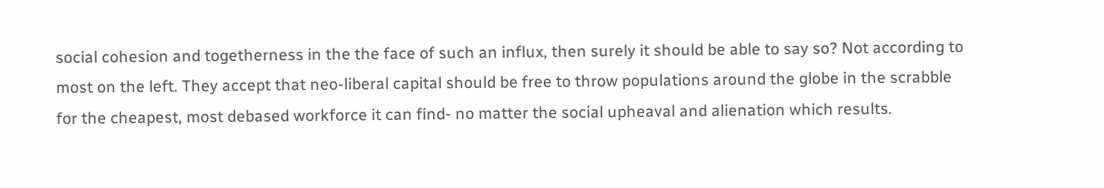social cohesion and togetherness in the the face of such an influx, then surely it should be able to say so? Not according to most on the left. They accept that neo-liberal capital should be free to throw populations around the globe in the scrabble for the cheapest, most debased workforce it can find- no matter the social upheaval and alienation which results.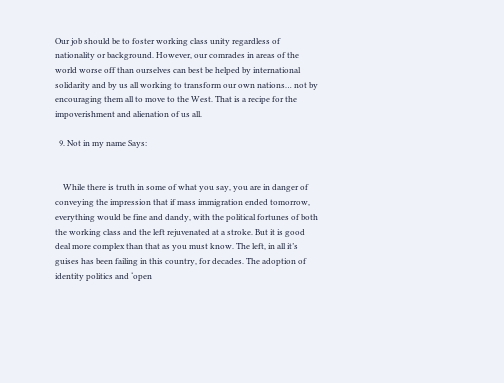Our job should be to foster working class unity regardless of nationality or background. However, our comrades in areas of the world worse off than ourselves can best be helped by international solidarity and by us all working to transform our own nations… not by encouraging them all to move to the West. That is a recipe for the impoverishment and alienation of us all.

  9. Not in my name Says:


    While there is truth in some of what you say, you are in danger of conveying the impression that if mass immigration ended tomorrow, everything would be fine and dandy, with the political fortunes of both the working class and the left rejuvenated at a stroke. But it is good deal more complex than that as you must know. The left, in all it’s guises has been failing in this country, for decades. The adoption of identity politics and ‘open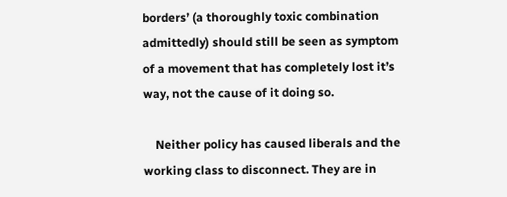borders’ (a thoroughly toxic combination admittedly) should still be seen as symptom of a movement that has completely lost it’s way, not the cause of it doing so.

    Neither policy has caused liberals and the working class to disconnect. They are in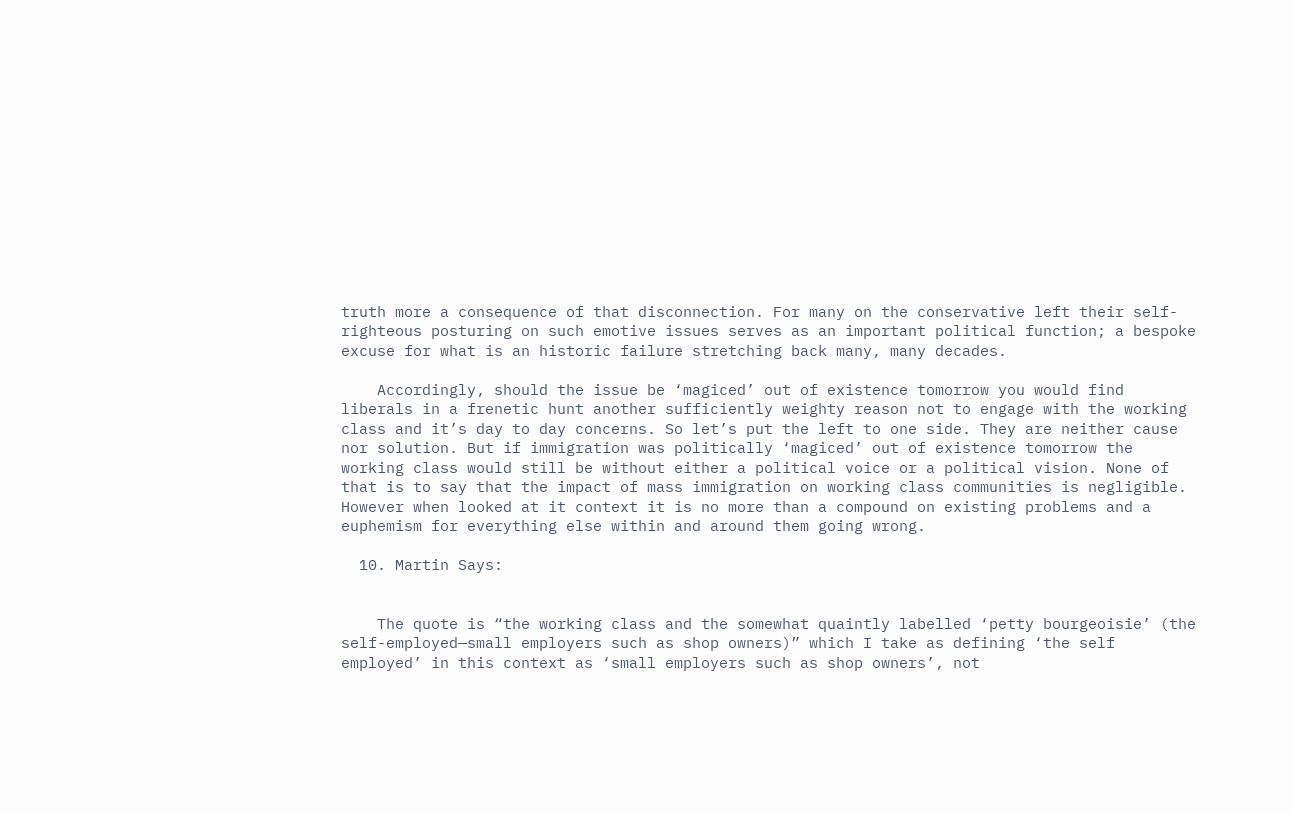truth more a consequence of that disconnection. For many on the conservative left their self-righteous posturing on such emotive issues serves as an important political function; a bespoke excuse for what is an historic failure stretching back many, many decades.

    Accordingly, should the issue be ‘magiced’ out of existence tomorrow you would find liberals in a frenetic hunt another sufficiently weighty reason not to engage with the working class and it’s day to day concerns. So let’s put the left to one side. They are neither cause nor solution. But if immigration was politically ‘magiced’ out of existence tomorrow the working class would still be without either a political voice or a political vision. None of that is to say that the impact of mass immigration on working class communities is negligible. However when looked at it context it is no more than a compound on existing problems and a euphemism for everything else within and around them going wrong.

  10. Martin Says:


    The quote is “the working class and the somewhat quaintly labelled ‘petty bourgeoisie’ (the self-employed—small employers such as shop owners)” which I take as defining ‘the self employed’ in this context as ‘small employers such as shop owners’, not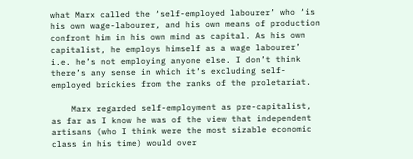what Marx called the ‘self-employed labourer’ who ‘is his own wage-labourer, and his own means of production confront him in his own mind as capital. As his own capitalist, he employs himself as a wage labourer’ i.e. he’s not employing anyone else. I don’t think there’s any sense in which it’s excluding self-employed brickies from the ranks of the proletariat.

    Marx regarded self-employment as pre-capitalist, as far as I know he was of the view that independent artisans (who I think were the most sizable economic class in his time) would over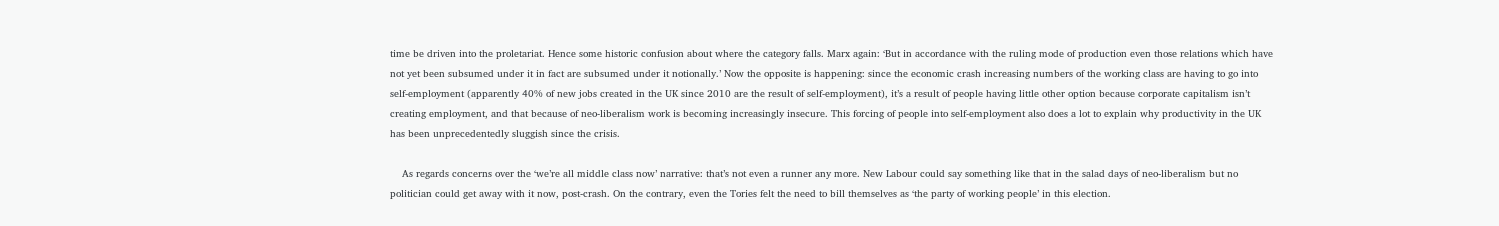time be driven into the proletariat. Hence some historic confusion about where the category falls. Marx again: ‘But in accordance with the ruling mode of production even those relations which have not yet been subsumed under it in fact are subsumed under it notionally.’ Now the opposite is happening: since the economic crash increasing numbers of the working class are having to go into self-employment (apparently 40% of new jobs created in the UK since 2010 are the result of self-employment), it’s a result of people having little other option because corporate capitalism isn’t creating employment, and that because of neo-liberalism work is becoming increasingly insecure. This forcing of people into self-employment also does a lot to explain why productivity in the UK has been unprecedentedly sluggish since the crisis.

    As regards concerns over the ‘we’re all middle class now’ narrative: that’s not even a runner any more. New Labour could say something like that in the salad days of neo-liberalism but no politician could get away with it now, post-crash. On the contrary, even the Tories felt the need to bill themselves as ‘the party of working people’ in this election.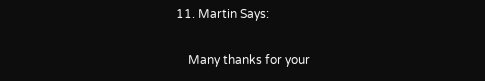11. Martin Says:

    Many thanks for your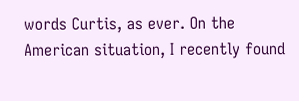words Curtis, as ever. On the American situation, I recently found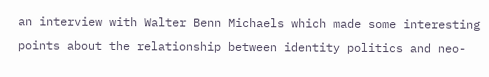an interview with Walter Benn Michaels which made some interesting points about the relationship between identity politics and neo-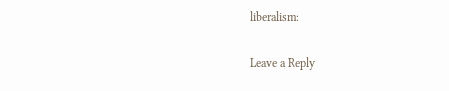liberalism:

Leave a Reply